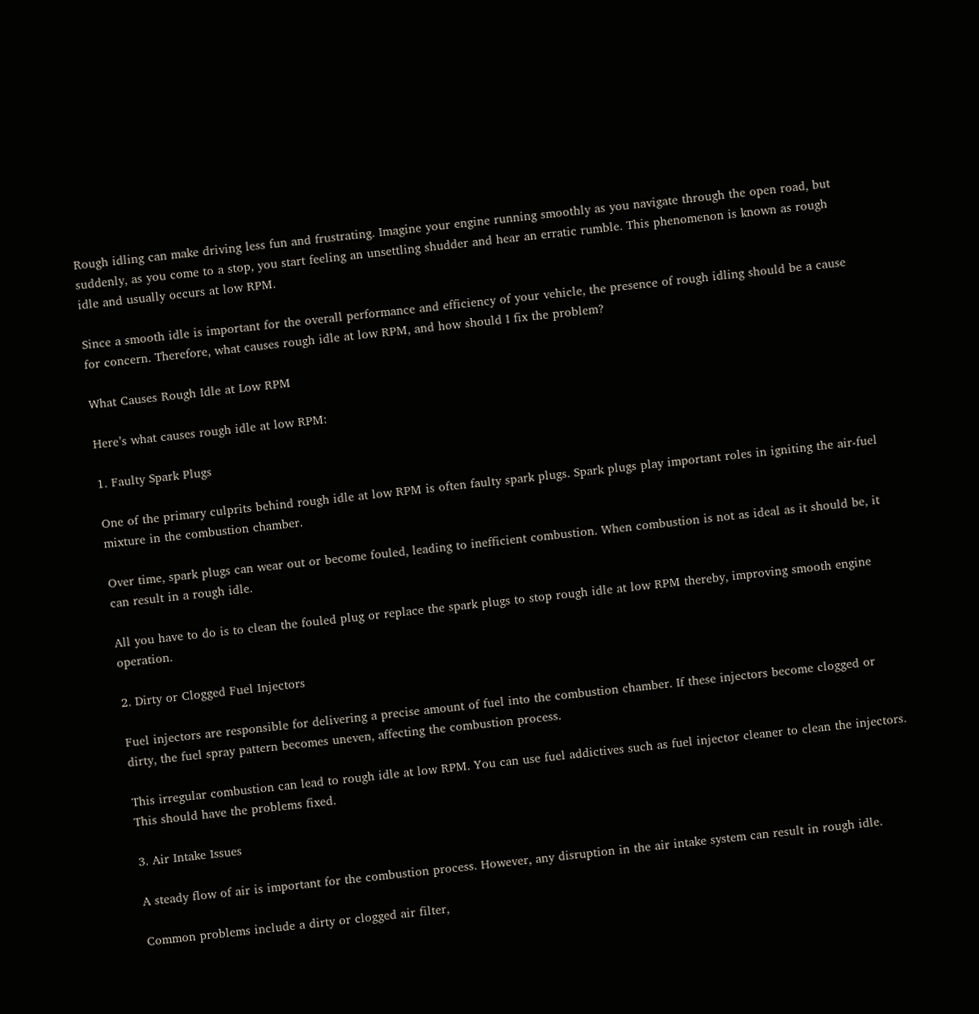Rough idling can make driving less fun and frustrating. Imagine your engine running smoothly as you navigate through the open road, but suddenly, as you come to a stop, you start feeling an unsettling shudder and hear an erratic rumble. This phenomenon is known as rough idle and usually occurs at low RPM.

Since a smooth idle is important for the overall performance and efficiency of your vehicle, the presence of rough idling should be a cause for concern. Therefore, what causes rough idle at low RPM, and how should I fix the problem?

What Causes Rough Idle at Low RPM

Here’s what causes rough idle at low RPM:

1. Faulty Spark Plugs

One of the primary culprits behind rough idle at low RPM is often faulty spark plugs. Spark plugs play important roles in igniting the air-fuel mixture in the combustion chamber.

Over time, spark plugs can wear out or become fouled, leading to inefficient combustion. When combustion is not as ideal as it should be, it can result in a rough idle.

All you have to do is to clean the fouled plug or replace the spark plugs to stop rough idle at low RPM thereby, improving smooth engine operation.

2. Dirty or Clogged Fuel Injectors

Fuel injectors are responsible for delivering a precise amount of fuel into the combustion chamber. If these injectors become clogged or dirty, the fuel spray pattern becomes uneven, affecting the combustion process.

This irregular combustion can lead to rough idle at low RPM. You can use fuel addictives such as fuel injector cleaner to clean the injectors. This should have the problems fixed.

3. Air Intake Issues

A steady flow of air is important for the combustion process. However, any disruption in the air intake system can result in rough idle.

Common problems include a dirty or clogged air filter,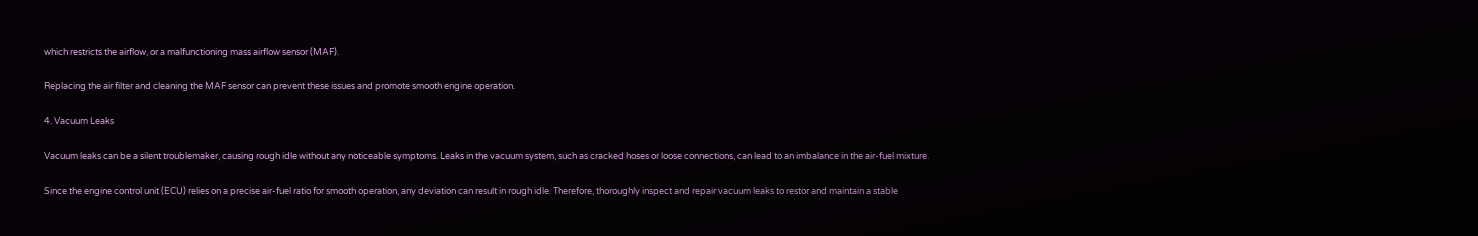which restricts the airflow, or a malfunctioning mass airflow sensor (MAF).

Replacing the air filter and cleaning the MAF sensor can prevent these issues and promote smooth engine operation.

4. Vacuum Leaks

Vacuum leaks can be a silent troublemaker, causing rough idle without any noticeable symptoms. Leaks in the vacuum system, such as cracked hoses or loose connections, can lead to an imbalance in the air-fuel mixture.

Since the engine control unit (ECU) relies on a precise air-fuel ratio for smooth operation, any deviation can result in rough idle. Therefore, thoroughly inspect and repair vacuum leaks to restor and maintain a stable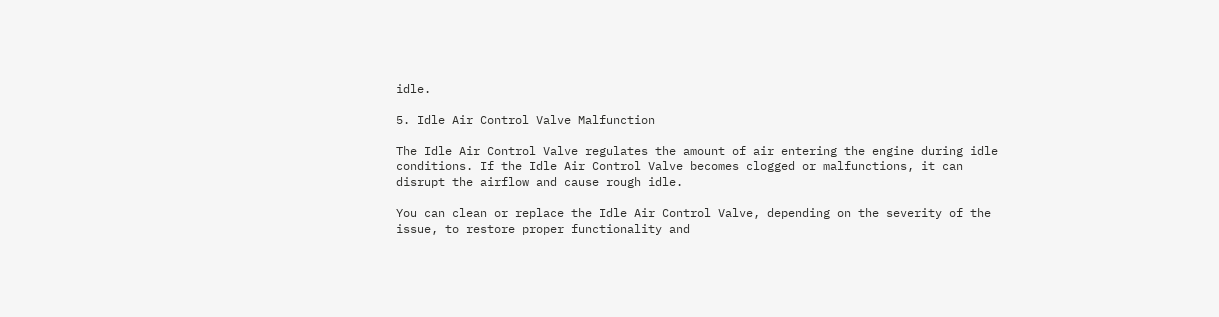idle.

5. Idle Air Control Valve Malfunction

The Idle Air Control Valve regulates the amount of air entering the engine during idle conditions. If the Idle Air Control Valve becomes clogged or malfunctions, it can disrupt the airflow and cause rough idle.

You can clean or replace the Idle Air Control Valve, depending on the severity of the issue, to restore proper functionality and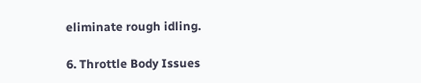eliminate rough idling.

6. Throttle Body Issues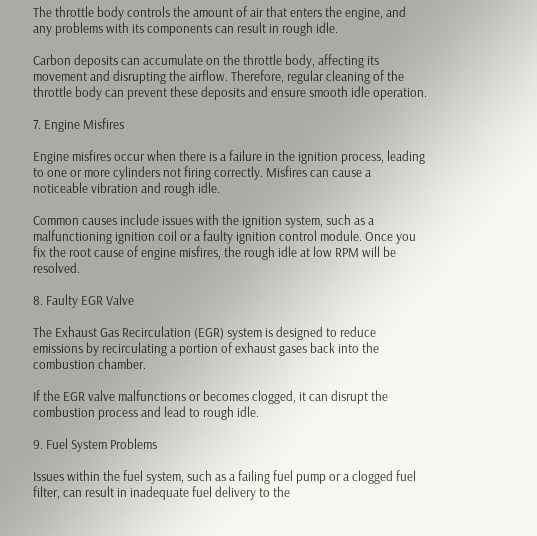The throttle body controls the amount of air that enters the engine, and any problems with its components can result in rough idle.

Carbon deposits can accumulate on the throttle body, affecting its movement and disrupting the airflow. Therefore, regular cleaning of the throttle body can prevent these deposits and ensure smooth idle operation.

7. Engine Misfires

Engine misfires occur when there is a failure in the ignition process, leading to one or more cylinders not firing correctly. Misfires can cause a noticeable vibration and rough idle.

Common causes include issues with the ignition system, such as a malfunctioning ignition coil or a faulty ignition control module. Once you fix the root cause of engine misfires, the rough idle at low RPM will be resolved.

8. Faulty EGR Valve

The Exhaust Gas Recirculation (EGR) system is designed to reduce emissions by recirculating a portion of exhaust gases back into the combustion chamber.

If the EGR valve malfunctions or becomes clogged, it can disrupt the combustion process and lead to rough idle.

9. Fuel System Problems

Issues within the fuel system, such as a failing fuel pump or a clogged fuel filter, can result in inadequate fuel delivery to the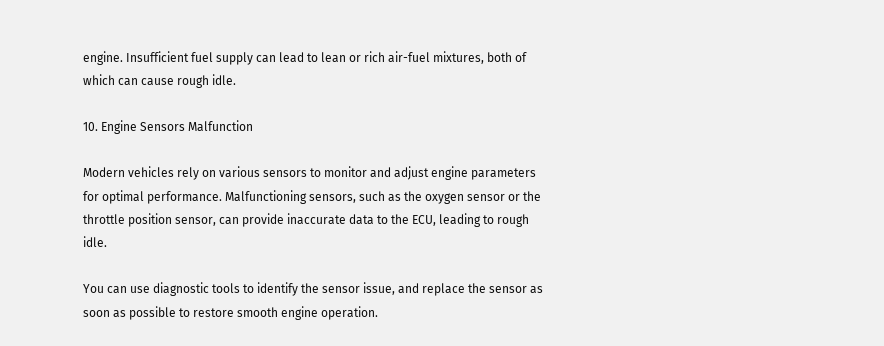engine. Insufficient fuel supply can lead to lean or rich air-fuel mixtures, both of which can cause rough idle.

10. Engine Sensors Malfunction

Modern vehicles rely on various sensors to monitor and adjust engine parameters for optimal performance. Malfunctioning sensors, such as the oxygen sensor or the throttle position sensor, can provide inaccurate data to the ECU, leading to rough idle.

You can use diagnostic tools to identify the sensor issue, and replace the sensor as soon as possible to restore smooth engine operation.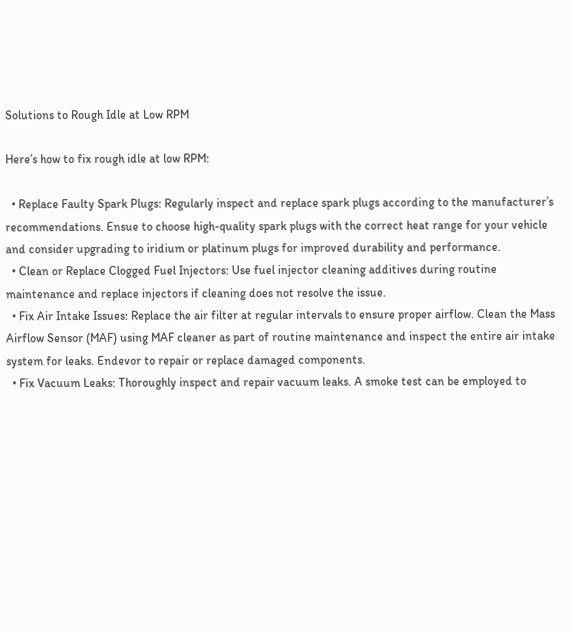Solutions to Rough Idle at Low RPM

Here’s how to fix rough idle at low RPM:

  • Replace Faulty Spark Plugs: Regularly inspect and replace spark plugs according to the manufacturer’s recommendations. Ensue to choose high-quality spark plugs with the correct heat range for your vehicle and consider upgrading to iridium or platinum plugs for improved durability and performance.
  • Clean or Replace Clogged Fuel Injectors: Use fuel injector cleaning additives during routine maintenance and replace injectors if cleaning does not resolve the issue.
  • Fix Air Intake Issues: Replace the air filter at regular intervals to ensure proper airflow. Clean the Mass Airflow Sensor (MAF) using MAF cleaner as part of routine maintenance and inspect the entire air intake system for leaks. Endevor to repair or replace damaged components.
  • Fix Vacuum Leaks: Thoroughly inspect and repair vacuum leaks. A smoke test can be employed to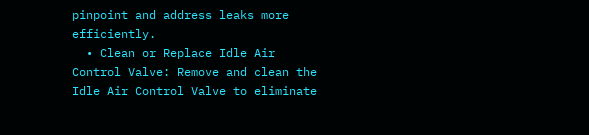pinpoint and address leaks more efficiently.
  • Clean or Replace Idle Air Control Valve: Remove and clean the Idle Air Control Valve to eliminate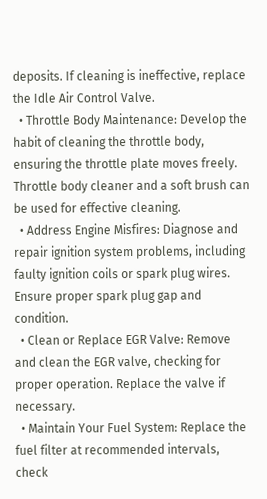deposits. If cleaning is ineffective, replace the Idle Air Control Valve.
  • Throttle Body Maintenance: Develop the habit of cleaning the throttle body, ensuring the throttle plate moves freely. Throttle body cleaner and a soft brush can be used for effective cleaning.
  • Address Engine Misfires: Diagnose and repair ignition system problems, including faulty ignition coils or spark plug wires. Ensure proper spark plug gap and condition.
  • Clean or Replace EGR Valve: Remove and clean the EGR valve, checking for proper operation. Replace the valve if necessary.
  • Maintain Your Fuel System: Replace the fuel filter at recommended intervals, check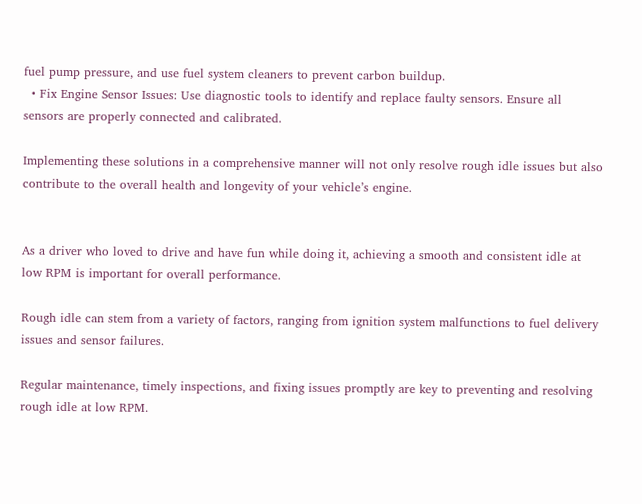fuel pump pressure, and use fuel system cleaners to prevent carbon buildup.
  • Fix Engine Sensor Issues: Use diagnostic tools to identify and replace faulty sensors. Ensure all sensors are properly connected and calibrated.

Implementing these solutions in a comprehensive manner will not only resolve rough idle issues but also contribute to the overall health and longevity of your vehicle’s engine.


As a driver who loved to drive and have fun while doing it, achieving a smooth and consistent idle at low RPM is important for overall performance.

Rough idle can stem from a variety of factors, ranging from ignition system malfunctions to fuel delivery issues and sensor failures.

Regular maintenance, timely inspections, and fixing issues promptly are key to preventing and resolving rough idle at low RPM.